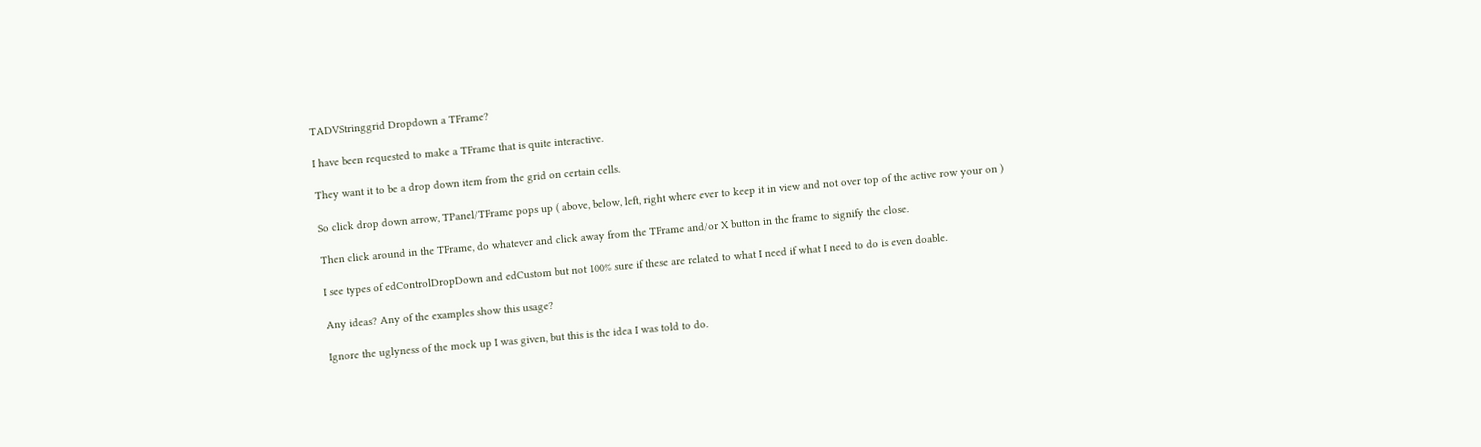TADVStringgrid Dropdown a TFrame?

I have been requested to make a TFrame that is quite interactive.

They want it to be a drop down item from the grid on certain cells.

So click drop down arrow, TPanel/TFrame pops up ( above, below, left, right where ever to keep it in view and not over top of the active row your on )

Then click around in the TFrame, do whatever and click away from the TFrame and/or X button in the frame to signify the close.

I see types of edControlDropDown and edCustom but not 100% sure if these are related to what I need if what I need to do is even doable.

Any ideas? Any of the examples show this usage?

Ignore the uglyness of the mock up I was given, but this is the idea I was told to do.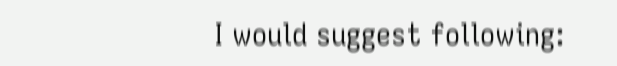I would suggest following: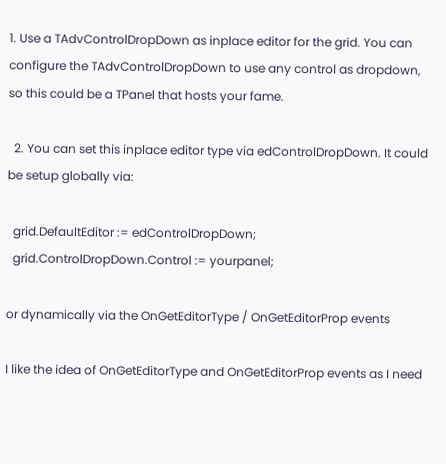1. Use a TAdvControlDropDown as inplace editor for the grid. You can configure the TAdvControlDropDown to use any control as dropdown, so this could be a TPanel that hosts your fame.

  2. You can set this inplace editor type via edControlDropDown. It could be setup globally via:

  grid.DefaultEditor := edControlDropDown;
  grid.ControlDropDown.Control := yourpanel;

or dynamically via the OnGetEditorType / OnGetEditorProp events

I like the idea of OnGetEditorType and OnGetEditorProp events as I need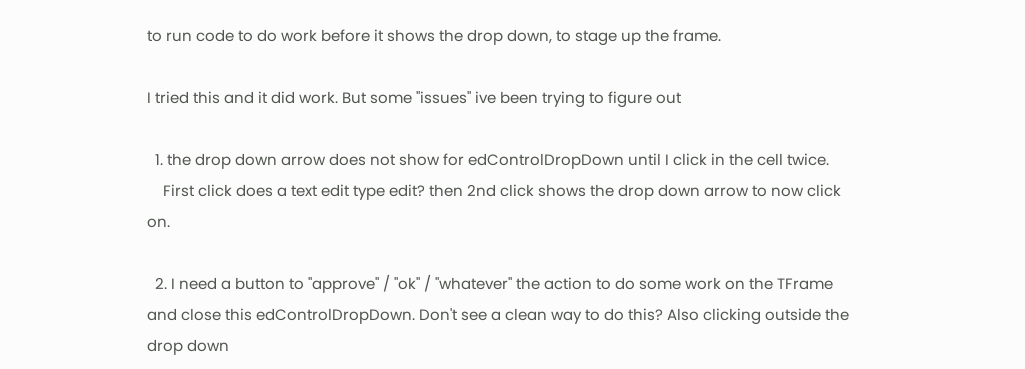to run code to do work before it shows the drop down, to stage up the frame.

I tried this and it did work. But some "issues" ive been trying to figure out

  1. the drop down arrow does not show for edControlDropDown until I click in the cell twice.
    First click does a text edit type edit? then 2nd click shows the drop down arrow to now click on.

  2. I need a button to "approve" / "ok" / "whatever" the action to do some work on the TFrame and close this edControlDropDown. Don't see a clean way to do this? Also clicking outside the drop down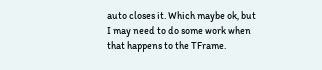auto closes it. Which maybe ok, but I may need to do some work when that happens to the TFrame.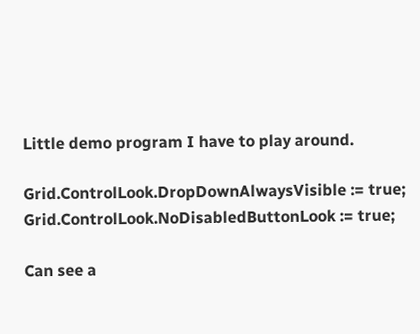Little demo program I have to play around.

Grid.ControlLook.DropDownAlwaysVisible := true;
Grid.ControlLook.NoDisabledButtonLook := true;

Can see a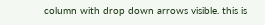column with drop down arrows visible. this is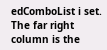edComboList i set.
The far right column is the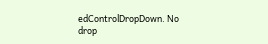edControlDropDown. No drop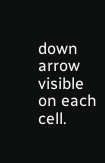down arrow visible on each cell.